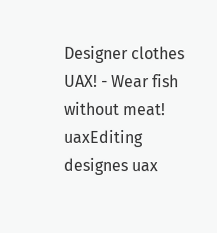Designer clothes UAX! - Wear fish without meat! uaxEditing designes uax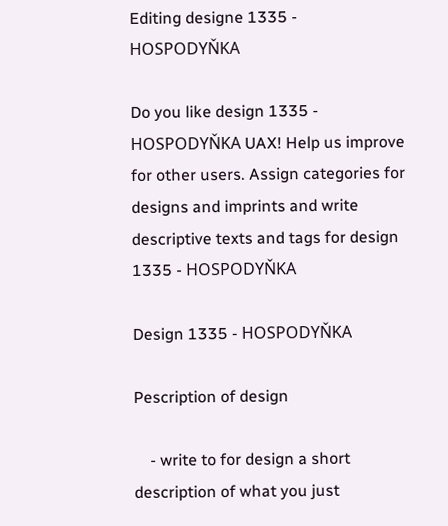Editing designe 1335 - HOSPODYŇKA

Do you like design 1335 - HOSPODYŇKA UAX! Help us improve for other users. Assign categories for designs and imprints and write descriptive texts and tags for design 1335 - HOSPODYŇKA

Design 1335 - HOSPODYŇKA

Pescription of design

    - write to for design a short description of what you just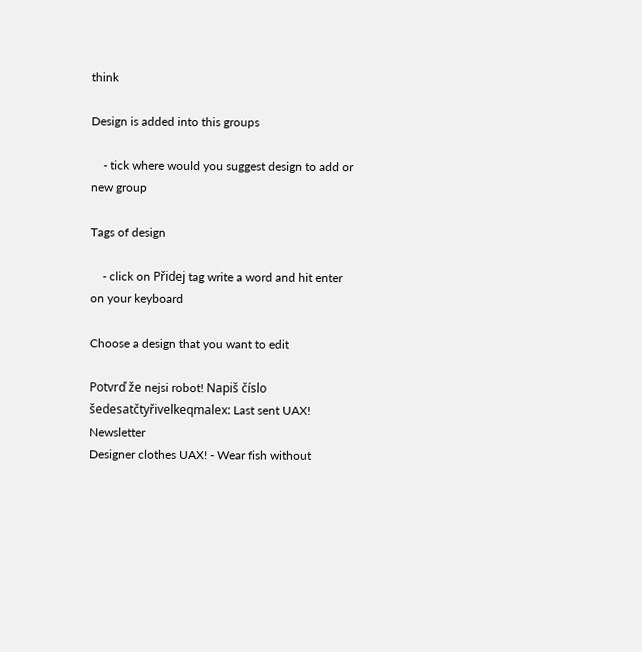think

Design is added into this groups

    - tick where would you suggest design to add or new group

Tags of design

    - click on Přidej tag write a word and hit enter on your keyboard

Choose a design that you want to edit

Potvrď že nejsi robot! Napiš číslo šedesatčtyřivelkeqmalex: Last sent UAX! Newsletter
Designer clothes UAX! - Wear fish without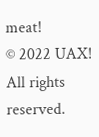meat!
© 2022 UAX! All rights reserved.